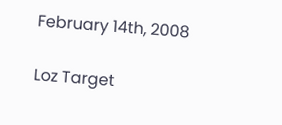February 14th, 2008

Loz Target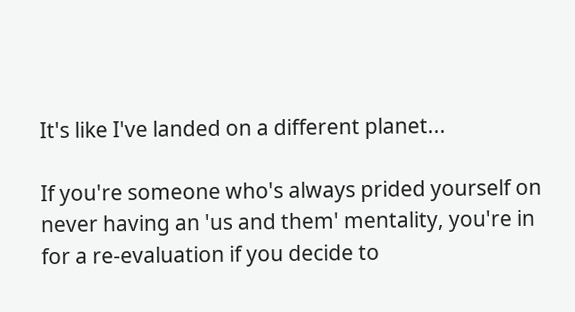It's like I've landed on a different planet...

If you're someone who's always prided yourself on never having an 'us and them' mentality, you're in for a re-evaluation if you decide to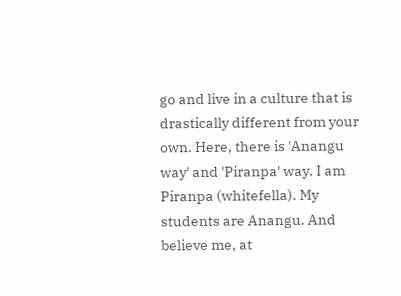go and live in a culture that is drastically different from your own. Here, there is 'Anangu way' and 'Piranpa' way. I am Piranpa (whitefella). My students are Anangu. And believe me, at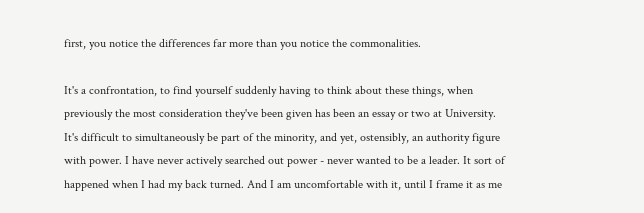first, you notice the differences far more than you notice the commonalities.

It's a confrontation, to find yourself suddenly having to think about these things, when previously the most consideration they've been given has been an essay or two at University. It's difficult to simultaneously be part of the minority, and yet, ostensibly, an authority figure with power. I have never actively searched out power - never wanted to be a leader. It sort of happened when I had my back turned. And I am uncomfortable with it, until I frame it as me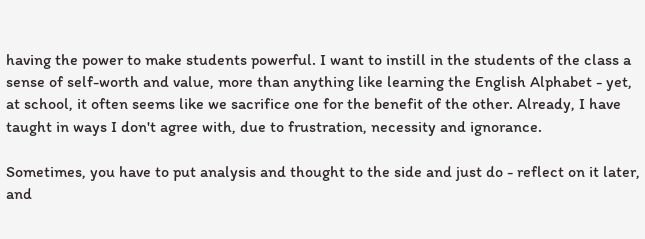having the power to make students powerful. I want to instill in the students of the class a sense of self-worth and value, more than anything like learning the English Alphabet - yet, at school, it often seems like we sacrifice one for the benefit of the other. Already, I have taught in ways I don't agree with, due to frustration, necessity and ignorance.

Sometimes, you have to put analysis and thought to the side and just do - reflect on it later, and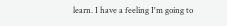learn. I have a feeling I'm going to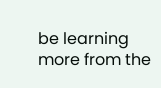be learning more from the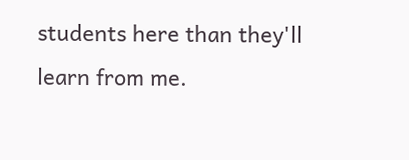students here than they'll learn from me.